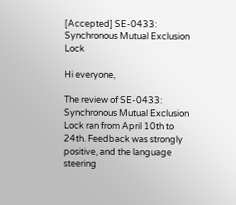[Accepted] SE-0433: Synchronous Mutual Exclusion Lock

Hi everyone,

The review of SE-0433: Synchronous Mutual Exclusion Lock ran from April 10th to 24th. Feedback was strongly positive, and the language steering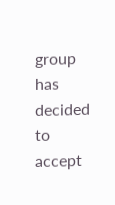group has decided to accept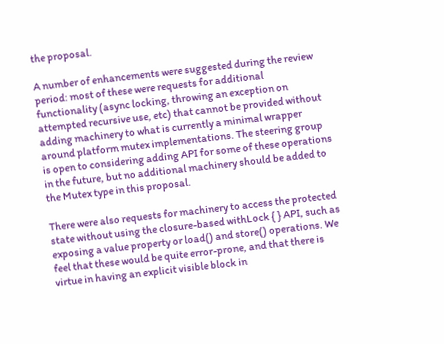the proposal.

A number of enhancements were suggested during the review period: most of these were requests for additional functionality (async locking, throwing an exception on attempted recursive use, etc) that cannot be provided without adding machinery to what is currently a minimal wrapper around platform mutex implementations. The steering group is open to considering adding API for some of these operations in the future, but no additional machinery should be added to the Mutex type in this proposal.

There were also requests for machinery to access the protected state without using the closure-based withLock { } API, such as exposing a value property or load() and store() operations. We feel that these would be quite error-prone, and that there is virtue in having an explicit visible block in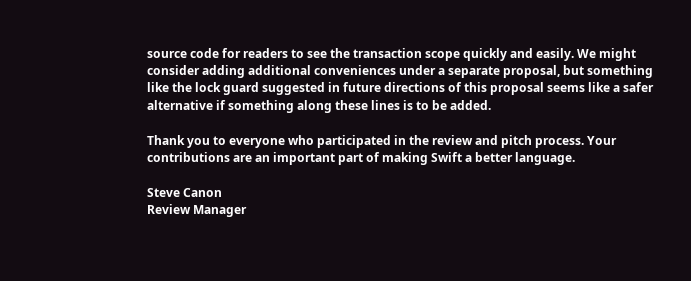source code for readers to see the transaction scope quickly and easily. We might consider adding additional conveniences under a separate proposal, but something like the lock guard suggested in future directions of this proposal seems like a safer alternative if something along these lines is to be added.

Thank you to everyone who participated in the review and pitch process. Your contributions are an important part of making Swift a better language.

Steve Canon
Review Manager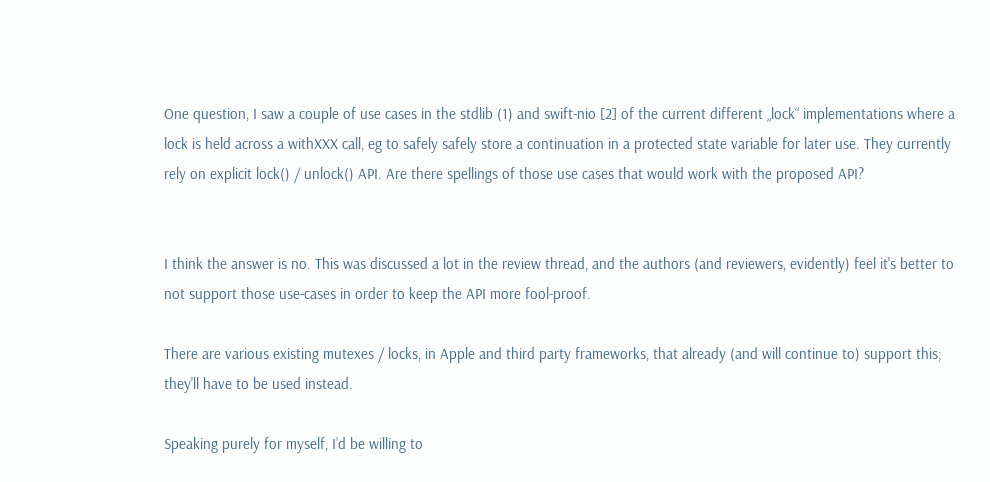One question, I saw a couple of use cases in the stdlib (1) and swift-nio [2] of the current different „lock“ implementations where a lock is held across a withXXX call, eg to safely safely store a continuation in a protected state variable for later use. They currently rely on explicit lock() / unlock() API. Are there spellings of those use cases that would work with the proposed API?


I think the answer is no. This was discussed a lot in the review thread, and the authors (and reviewers, evidently) feel it's better to not support those use-cases in order to keep the API more fool-proof.

There are various existing mutexes / locks, in Apple and third party frameworks, that already (and will continue to) support this; they'll have to be used instead.

Speaking purely for myself, I’d be willing to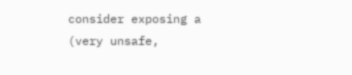consider exposing a (very unsafe,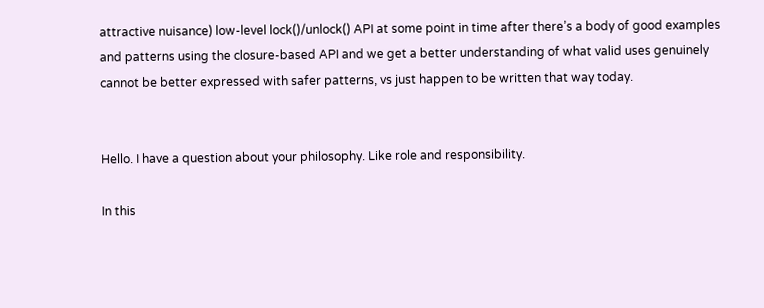attractive nuisance) low-level lock()/unlock() API at some point in time after there’s a body of good examples and patterns using the closure-based API and we get a better understanding of what valid uses genuinely cannot be better expressed with safer patterns, vs just happen to be written that way today.


Hello. I have a question about your philosophy. Like role and responsibility.

In this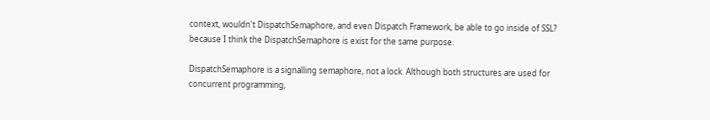context, wouldn't DispatchSemaphore, and even Dispatch Framework, be able to go inside of SSL? because I think the DispatchSemaphore is exist for the same purpose.

DispatchSemaphore is a signalling semaphore, not a lock. Although both structures are used for concurrent programming,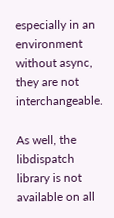especially in an environment without async, they are not interchangeable.

As well, the libdispatch library is not available on all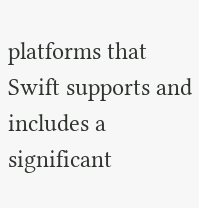platforms that Swift supports and includes a significant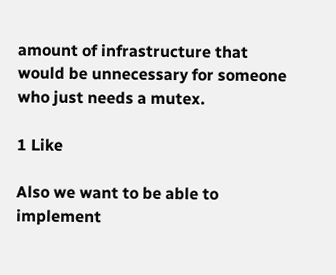amount of infrastructure that would be unnecessary for someone who just needs a mutex.

1 Like

Also we want to be able to implement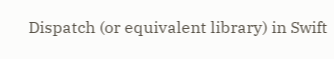Dispatch (or equivalent library) in Swift